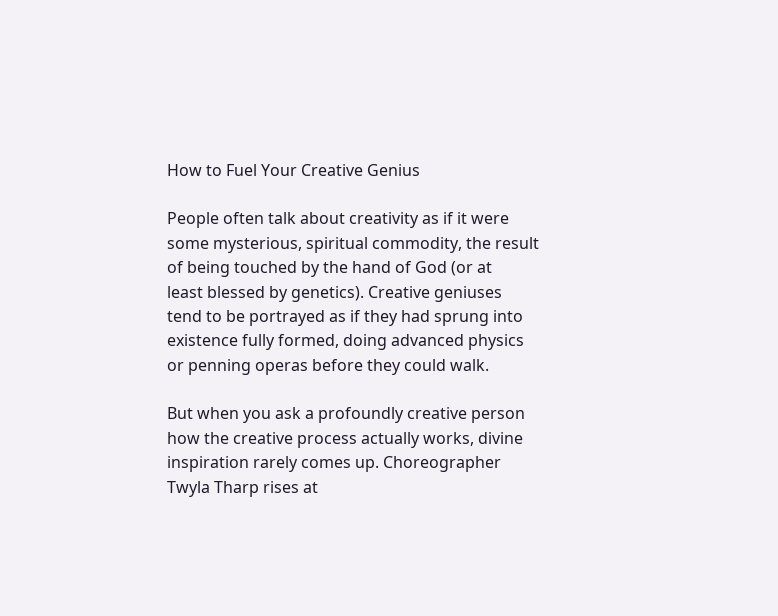How to Fuel Your Creative Genius

People often talk about creativity as if it were
some mysterious, spiritual commodity, the result
of being touched by the hand of God (or at
least blessed by genetics). Creative geniuses
tend to be portrayed as if they had sprung into
existence fully formed, doing advanced physics
or penning operas before they could walk.

But when you ask a profoundly creative person
how the creative process actually works, divine
inspiration rarely comes up. Choreographer
Twyla Tharp rises at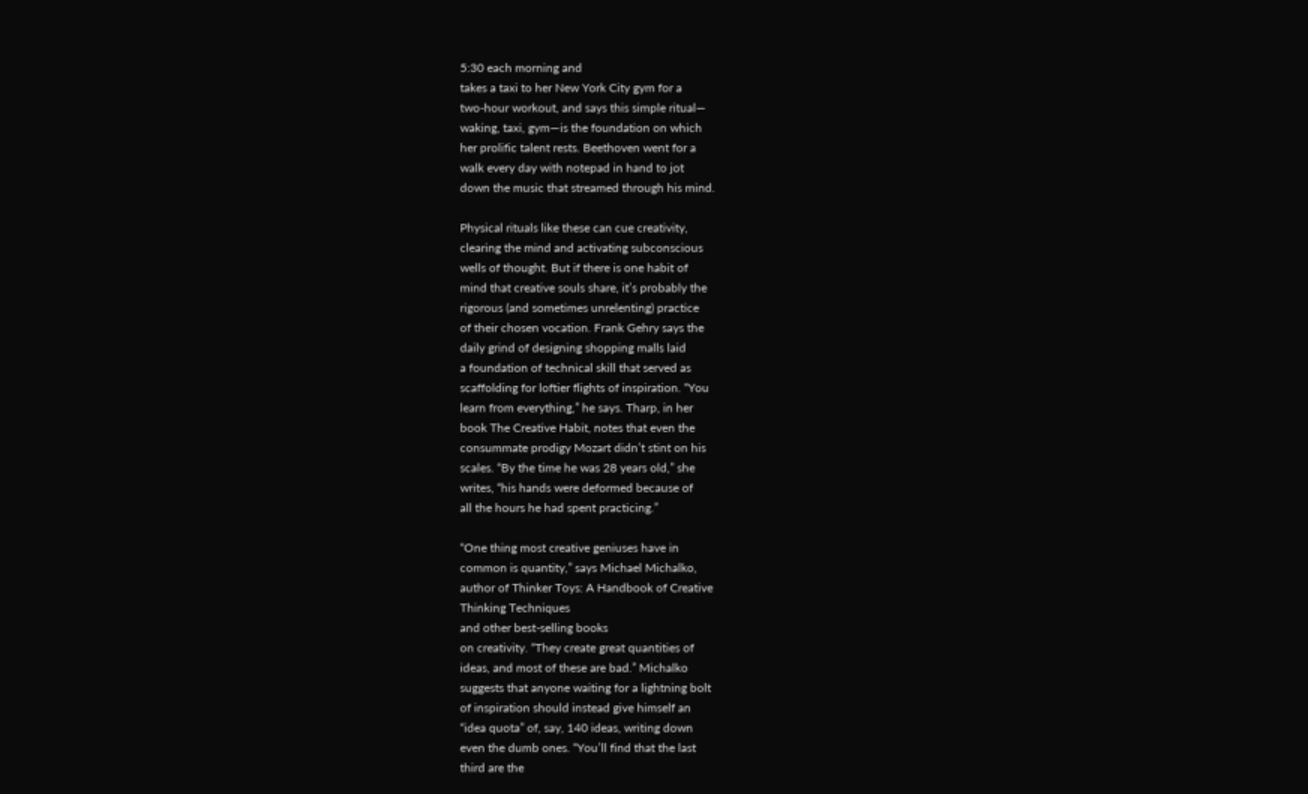5:30 each morning and
takes a taxi to her New York City gym for a
two-hour workout, and says this simple ritual—
waking, taxi, gym—is the foundation on which
her prolific talent rests. Beethoven went for a
walk every day with notepad in hand to jot
down the music that streamed through his mind.

Physical rituals like these can cue creativity,
clearing the mind and activating subconscious
wells of thought. But if there is one habit of
mind that creative souls share, it’s probably the
rigorous (and sometimes unrelenting) practice
of their chosen vocation. Frank Gehry says the
daily grind of designing shopping malls laid
a foundation of technical skill that served as
scaffolding for loftier flights of inspiration. “You
learn from everything,” he says. Tharp, in her
book The Creative Habit, notes that even the
consummate prodigy Mozart didn’t stint on his
scales. “By the time he was 28 years old,” she
writes, “his hands were deformed because of
all the hours he had spent practicing.”

“One thing most creative geniuses have in
common is quantity,” says Michael Michalko,
author of Thinker Toys: A Handbook of Creative
Thinking Techniques
and other best-selling books
on creativity. “They create great quantities of
ideas, and most of these are bad.” Michalko
suggests that anyone waiting for a lightning bolt
of inspiration should instead give himself an
“idea quota” of, say, 140 ideas, writing down
even the dumb ones. “You’ll find that the last
third are the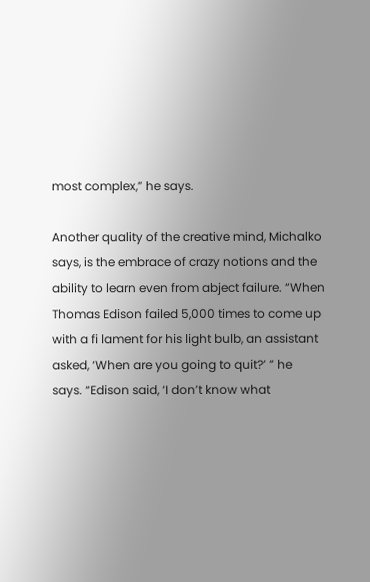most complex,” he says.

Another quality of the creative mind, Michalko
says, is the embrace of crazy notions and the
ability to learn even from abject failure. “When
Thomas Edison failed 5,000 times to come up
with a fi lament for his light bulb, an assistant
asked, ‘When are you going to quit?’ ” he
says. “Edison said, ‘I don’t know what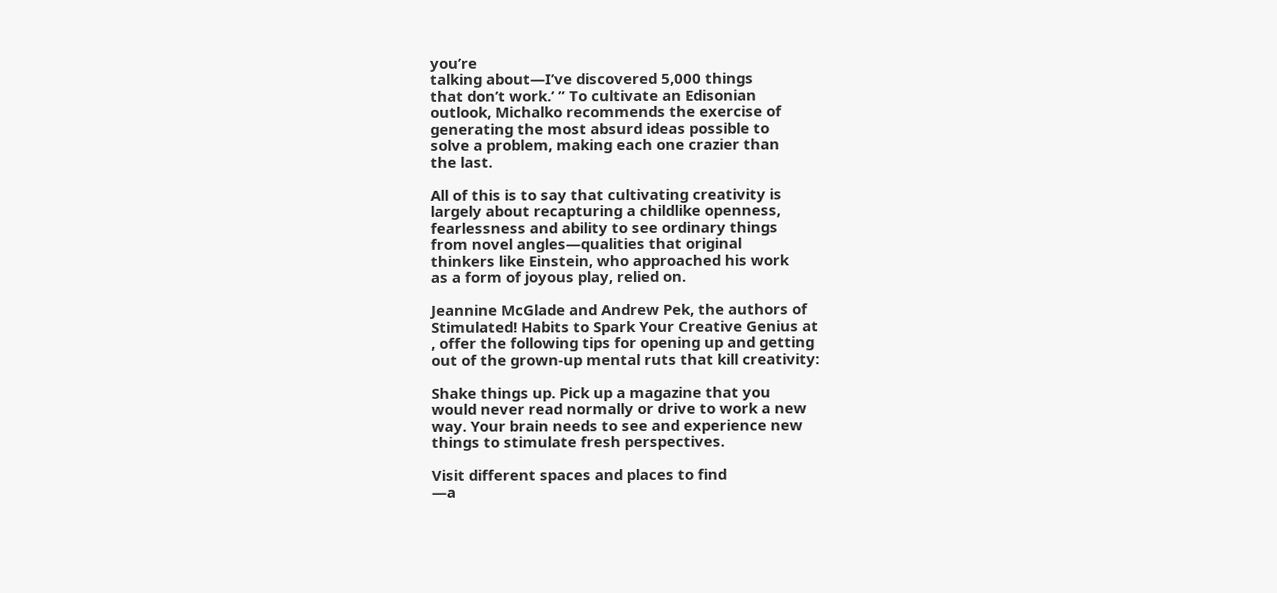you’re
talking about—I’ve discovered 5,000 things
that don’t work.’ ” To cultivate an Edisonian
outlook, Michalko recommends the exercise of
generating the most absurd ideas possible to
solve a problem, making each one crazier than
the last.

All of this is to say that cultivating creativity is
largely about recapturing a childlike openness,
fearlessness and ability to see ordinary things
from novel angles—qualities that original
thinkers like Einstein, who approached his work
as a form of joyous play, relied on.

Jeannine McGlade and Andrew Pek, the authors of
Stimulated! Habits to Spark Your Creative Genius at
, offer the following tips for opening up and getting
out of the grown-up mental ruts that kill creativity:

Shake things up. Pick up a magazine that you
would never read normally or drive to work a new
way. Your brain needs to see and experience new
things to stimulate fresh perspectives.

Visit different spaces and places to find
—a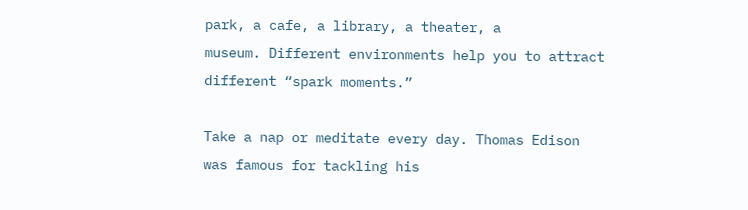park, a cafe, a library, a theater, a
museum. Different environments help you to attract
different “spark moments.”

Take a nap or meditate every day. Thomas Edison
was famous for tackling his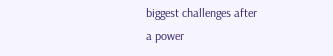biggest challenges after
a power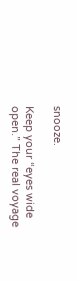snooze.

Keep your “eyes wide open.” The real voyage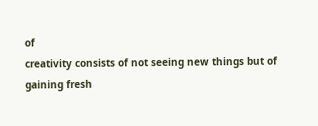of
creativity consists of not seeing new things but of
gaining fresh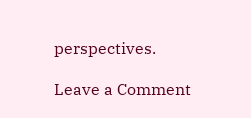perspectives.

Leave a Comment